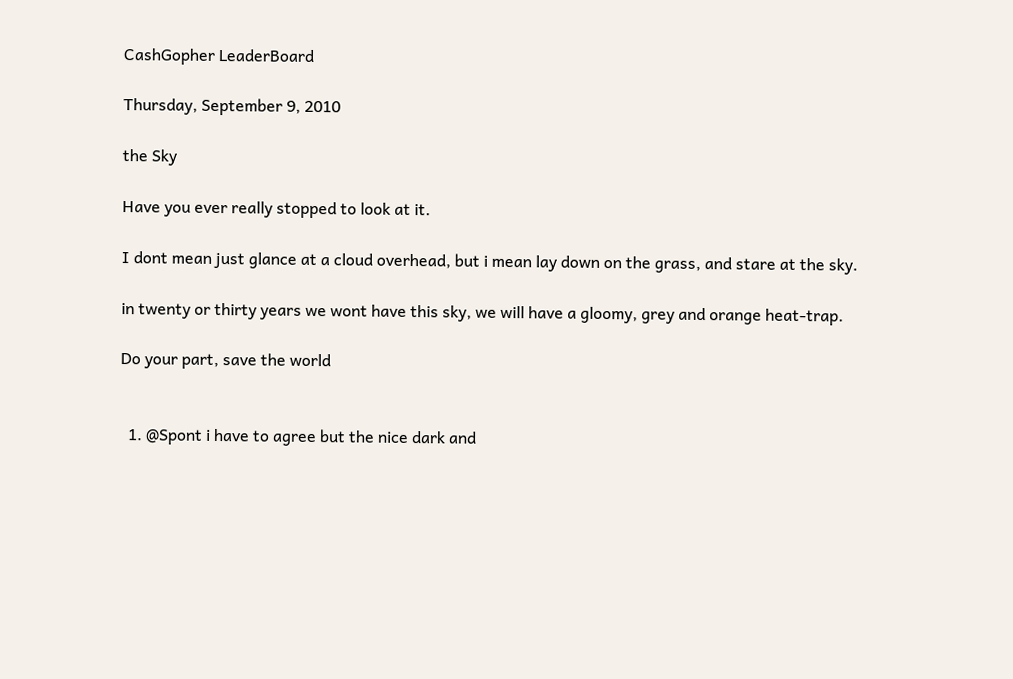CashGopher LeaderBoard

Thursday, September 9, 2010

the Sky

Have you ever really stopped to look at it.

I dont mean just glance at a cloud overhead, but i mean lay down on the grass, and stare at the sky.

in twenty or thirty years we wont have this sky, we will have a gloomy, grey and orange heat-trap.

Do your part, save the world


  1. @Spont i have to agree but the nice dark and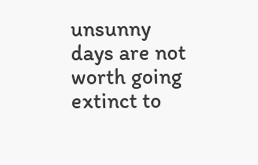unsunny days are not worth going extinct to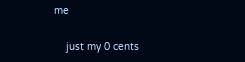me

    just my 0 cents